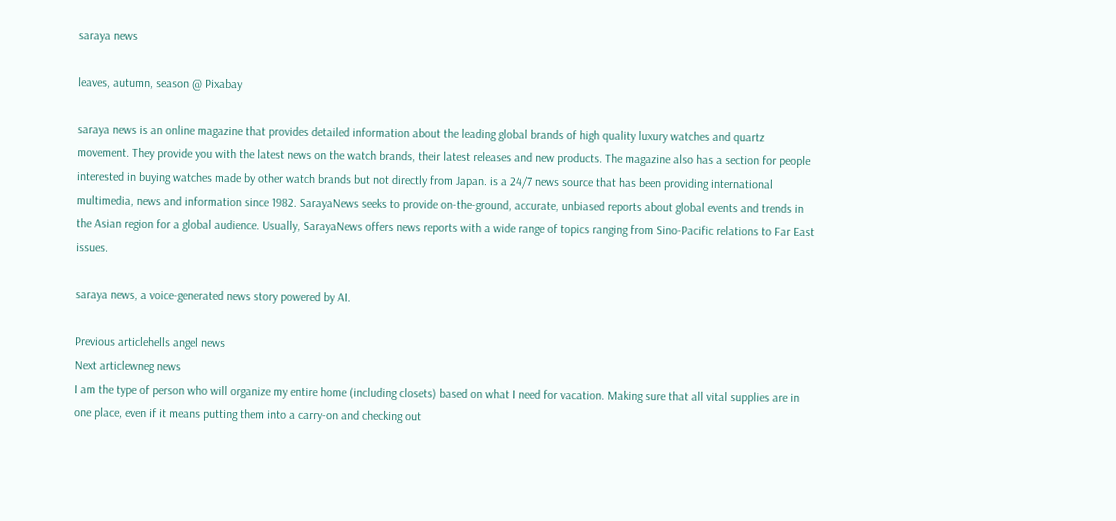saraya news

leaves, autumn, season @ Pixabay

saraya news is an online magazine that provides detailed information about the leading global brands of high quality luxury watches and quartz movement. They provide you with the latest news on the watch brands, their latest releases and new products. The magazine also has a section for people interested in buying watches made by other watch brands but not directly from Japan. is a 24/7 news source that has been providing international multimedia, news and information since 1982. SarayaNews seeks to provide on-the-ground, accurate, unbiased reports about global events and trends in the Asian region for a global audience. Usually, SarayaNews offers news reports with a wide range of topics ranging from Sino-Pacific relations to Far East issues.

saraya news, a voice-generated news story powered by AI.

Previous articlehells angel news
Next articlewneg news
I am the type of person who will organize my entire home (including closets) based on what I need for vacation. Making sure that all vital supplies are in one place, even if it means putting them into a carry-on and checking out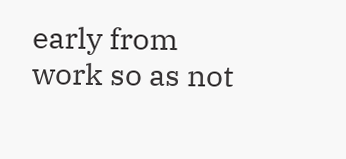early from work so as not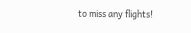to miss any flights!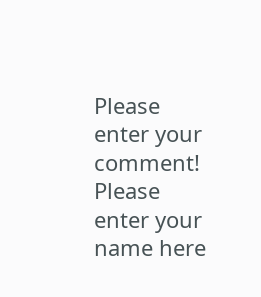Please enter your comment!
Please enter your name here